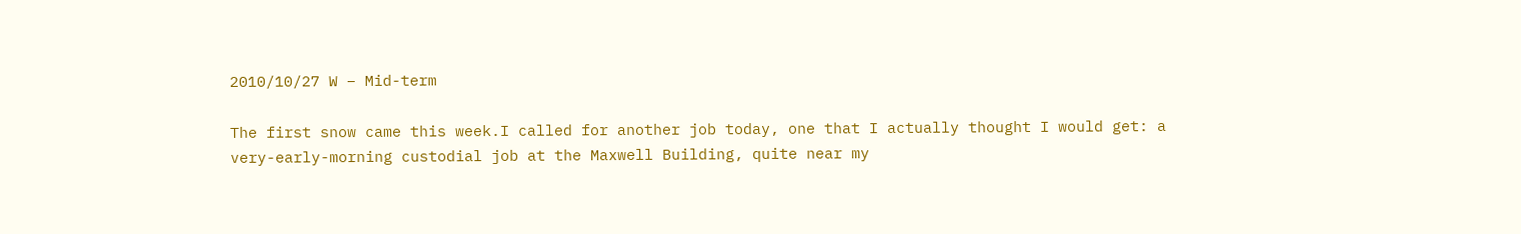2010/10/27 W – Mid-term

The first snow came this week.I called for another job today, one that I actually thought I would get: a very-early-morning custodial job at the Maxwell Building, quite near my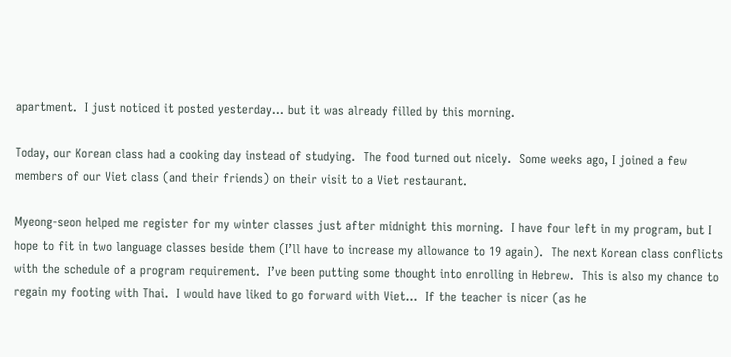apartment.  I just noticed it posted yesterday… but it was already filled by this morning.

Today, our Korean class had a cooking day instead of studying.  The food turned out nicely.  Some weeks ago, I joined a few members of our Viet class (and their friends) on their visit to a Viet restaurant.

Myeong-seon helped me register for my winter classes just after midnight this morning.  I have four left in my program, but I hope to fit in two language classes beside them (I’ll have to increase my allowance to 19 again).  The next Korean class conflicts with the schedule of a program requirement.  I’ve been putting some thought into enrolling in Hebrew.  This is also my chance to regain my footing with Thai.  I would have liked to go forward with Viet…  If the teacher is nicer (as he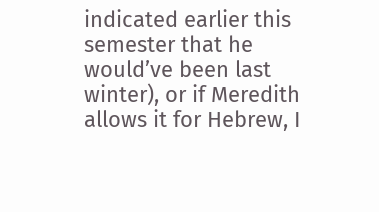indicated earlier this semester that he would’ve been last winter), or if Meredith allows it for Hebrew, I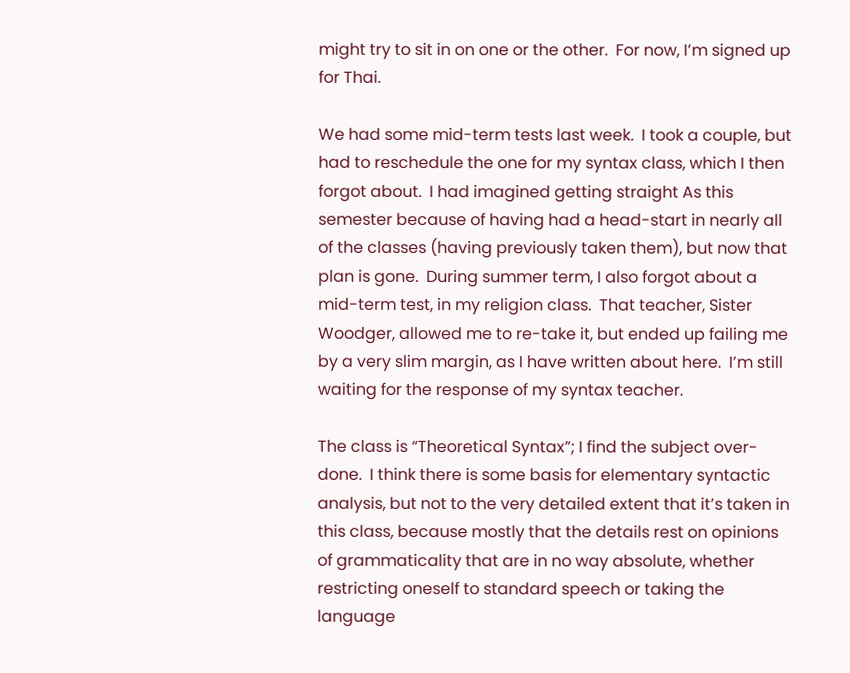might try to sit in on one or the other.  For now, I’m signed up for Thai.

We had some mid-term tests last week.  I took a couple, but had to reschedule the one for my syntax class, which I then forgot about.  I had imagined getting straight As this semester because of having had a head-start in nearly all of the classes (having previously taken them), but now that plan is gone.  During summer term, I also forgot about a mid-term test, in my religion class.  That teacher, Sister Woodger, allowed me to re-take it, but ended up failing me by a very slim margin, as I have written about here.  I’m still waiting for the response of my syntax teacher.

The class is “Theoretical Syntax”; I find the subject over-done.  I think there is some basis for elementary syntactic analysis, but not to the very detailed extent that it’s taken in this class, because mostly that the details rest on opinions of grammaticality that are in no way absolute, whether restricting oneself to standard speech or taking the language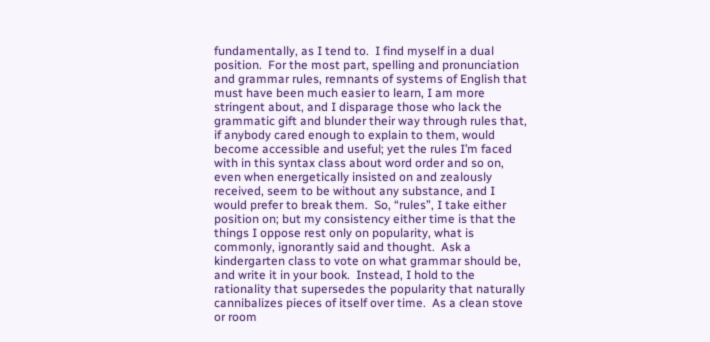fundamentally, as I tend to.  I find myself in a dual position.  For the most part, spelling and pronunciation and grammar rules, remnants of systems of English that must have been much easier to learn, I am more stringent about, and I disparage those who lack the grammatic gift and blunder their way through rules that, if anybody cared enough to explain to them, would become accessible and useful; yet the rules I’m faced with in this syntax class about word order and so on, even when energetically insisted on and zealously received, seem to be without any substance, and I would prefer to break them.  So, “rules”, I take either position on; but my consistency either time is that the things I oppose rest only on popularity, what is commonly, ignorantly said and thought.  Ask a kindergarten class to vote on what grammar should be, and write it in your book.  Instead, I hold to the rationality that supersedes the popularity that naturally cannibalizes pieces of itself over time.  As a clean stove or room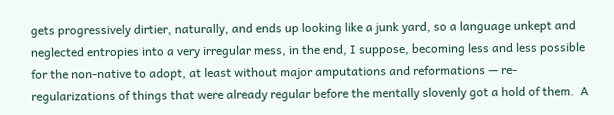gets progressively dirtier, naturally, and ends up looking like a junk yard, so a language unkept and neglected entropies into a very irregular mess, in the end, I suppose, becoming less and less possible for the non-native to adopt, at least without major amputations and reformations — re-regularizations of things that were already regular before the mentally slovenly got a hold of them.  A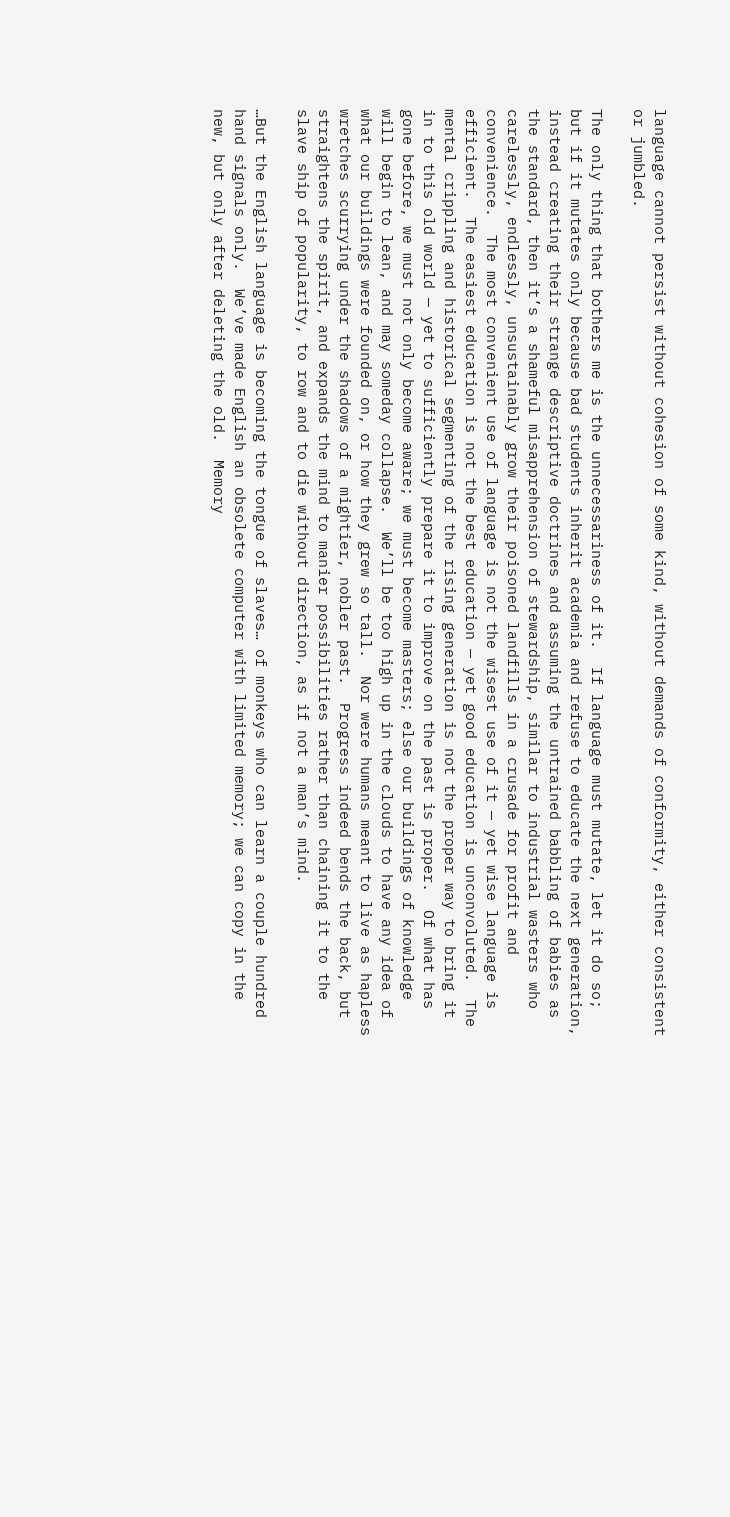language cannot persist without cohesion of some kind, without demands of conformity, either consistent or jumbled.

The only thing that bothers me is the unnecessariness of it.  If language must mutate, let it do so; but if it mutates only because bad students inherit academia and refuse to educate the next generation, instead creating their strange descriptive doctrines and assuming the untrained babbling of babies as the standard, then it’s a shameful misapprehension of stewardship, similar to industrial wasters who carelessly, endlessly, unsustainably grow their poisoned landfills in a crusade for profit and convenience.  The most convenient use of language is not the wisest use of it — yet wise language is efficient.  The easiest education is not the best education — yet good education is unconvoluted.  The mental crippling and historical segmenting of the rising generation is not the proper way to bring it in to this old world — yet to sufficiently prepare it to improve on the past is proper.  Of what has gone before, we must not only become aware; we must become masters; else our buildings of knowledge will begin to lean, and may someday collapse.  We’ll be too high up in the clouds to have any idea of what our buildings were founded on, or how they grew so tall.  Nor were humans meant to live as hapless wretches scurrying under the shadows of a mightier, nobler past.  Progress indeed bends the back, but straightens the spirit, and expands the mind to manier possibilities rather than chaining it to the slave ship of popularity, to row and to die without direction, as if not a man’s mind.

…But the English language is becoming the tongue of slaves… of monkeys who can learn a couple hundred hand signals only.  We’ve made English an obsolete computer with limited memory; we can copy in the new, but only after deleting the old.  Memory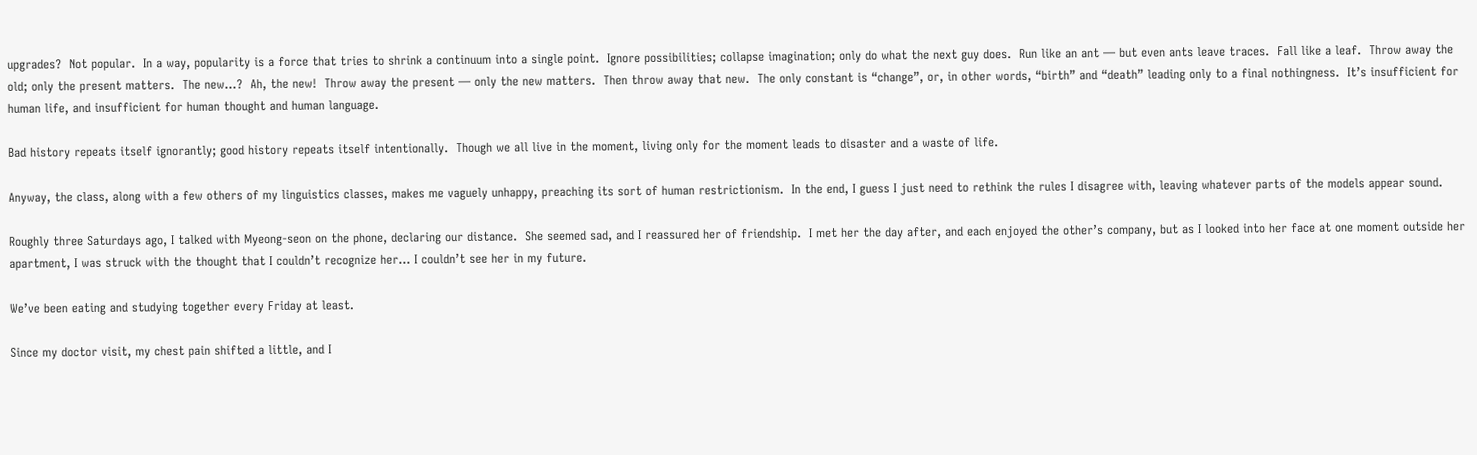upgrades?  Not popular.  In a way, popularity is a force that tries to shrink a continuum into a single point.  Ignore possibilities; collapse imagination; only do what the next guy does.  Run like an ant — but even ants leave traces.  Fall like a leaf.  Throw away the old; only the present matters.  The new…?  Ah, the new!  Throw away the present — only the new matters.  Then throw away that new.  The only constant is “change”, or, in other words, “birth” and “death” leading only to a final nothingness.  It’s insufficient for human life, and insufficient for human thought and human language.

Bad history repeats itself ignorantly; good history repeats itself intentionally.  Though we all live in the moment, living only for the moment leads to disaster and a waste of life.

Anyway, the class, along with a few others of my linguistics classes, makes me vaguely unhappy, preaching its sort of human restrictionism.  In the end, I guess I just need to rethink the rules I disagree with, leaving whatever parts of the models appear sound.

Roughly three Saturdays ago, I talked with Myeong-seon on the phone, declaring our distance.  She seemed sad, and I reassured her of friendship.  I met her the day after, and each enjoyed the other’s company, but as I looked into her face at one moment outside her apartment, I was struck with the thought that I couldn’t recognize her… I couldn’t see her in my future.

We’ve been eating and studying together every Friday at least.

Since my doctor visit, my chest pain shifted a little, and I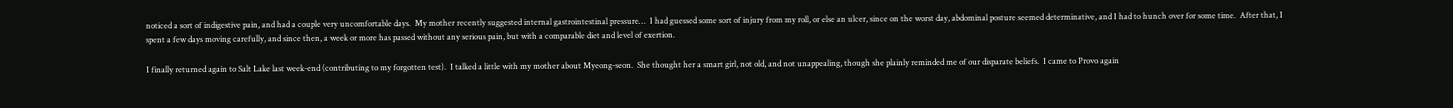noticed a sort of indigestive pain, and had a couple very uncomfortable days.  My mother recently suggested internal gastrointestinal pressure…  I had guessed some sort of injury from my roll, or else an ulcer, since on the worst day, abdominal posture seemed determinative, and I had to hunch over for some time.  After that, I spent a few days moving carefully, and since then, a week or more has passed without any serious pain, but with a comparable diet and level of exertion.

I finally returned again to Salt Lake last week-end (contributing to my forgotten test).  I talked a little with my mother about Myeong-seon.  She thought her a smart girl, not old, and not unappealing, though she plainly reminded me of our disparate beliefs.  I came to Provo again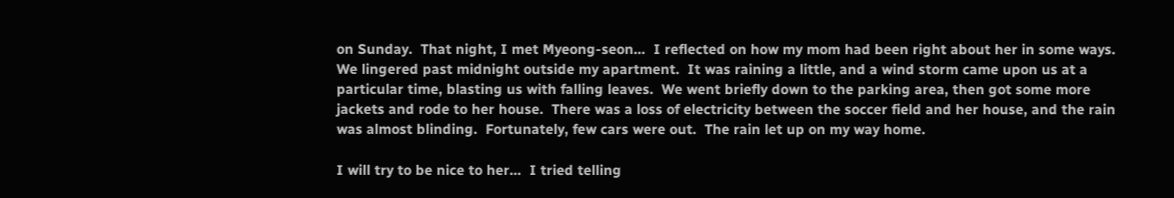on Sunday.  That night, I met Myeong-seon…  I reflected on how my mom had been right about her in some ways.  We lingered past midnight outside my apartment.  It was raining a little, and a wind storm came upon us at a particular time, blasting us with falling leaves.  We went briefly down to the parking area, then got some more jackets and rode to her house.  There was a loss of electricity between the soccer field and her house, and the rain was almost blinding.  Fortunately, few cars were out.  The rain let up on my way home.

I will try to be nice to her…  I tried telling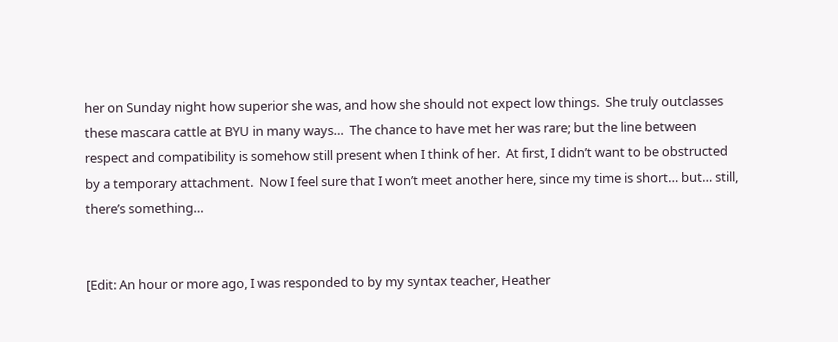her on Sunday night how superior she was, and how she should not expect low things.  She truly outclasses these mascara cattle at BYU in many ways…  The chance to have met her was rare; but the line between respect and compatibility is somehow still present when I think of her.  At first, I didn’t want to be obstructed by a temporary attachment.  Now I feel sure that I won’t meet another here, since my time is short… but… still, there’s something…


[Edit: An hour or more ago, I was responded to by my syntax teacher, Heather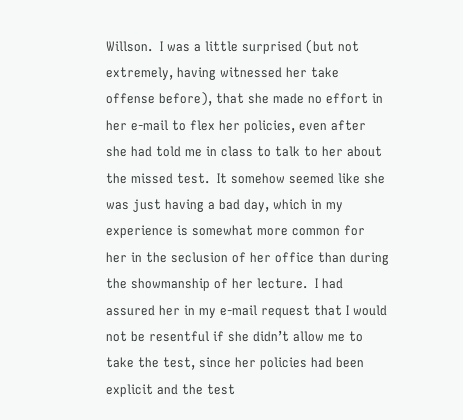Willson.  I was a little surprised (but not extremely, having witnessed her take offense before), that she made no effort in her e-mail to flex her policies, even after she had told me in class to talk to her about the missed test.  It somehow seemed like she was just having a bad day, which in my experience is somewhat more common for her in the seclusion of her office than during the showmanship of her lecture.  I had assured her in my e-mail request that I would not be resentful if she didn’t allow me to take the test, since her policies had been explicit and the test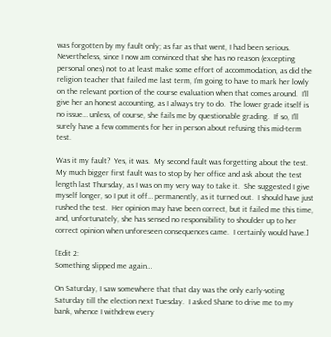was forgotten by my fault only; as far as that went, I had been serious.  Nevertheless, since I now am convinced that she has no reason (excepting personal ones) not to at least make some effort of accommodation, as did the religion teacher that failed me last term, I’m going to have to mark her lowly on the relevant portion of the course evaluation when that comes around.  I’ll give her an honest accounting, as I always try to do.  The lower grade itself is no issue… unless, of course, she fails me by questionable grading.  If so, I’ll surely have a few comments for her in person about refusing this mid-term test.

Was it my fault?  Yes, it was.  My second fault was forgetting about the test.  My much bigger first fault was to stop by her office and ask about the test length last Thursday, as I was on my very way to take it.  She suggested I give myself longer, so I put it off… permanently, as it turned out.  I should have just rushed the test.  Her opinion may have been correct, but it failed me this time, and, unfortunately, she has sensed no responsibility to shoulder up to her correct opinion when unforeseen consequences came.  I certainly would have.]

[Edit 2:
Something slipped me again…

On Saturday, I saw somewhere that that day was the only early-voting Saturday till the election next Tuesday.  I asked Shane to drive me to my bank, whence I withdrew every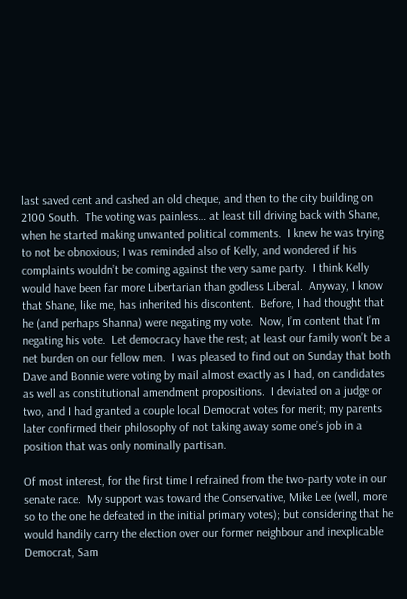last saved cent and cashed an old cheque, and then to the city building on 2100 South.  The voting was painless… at least till driving back with Shane, when he started making unwanted political comments.  I knew he was trying to not be obnoxious; I was reminded also of Kelly, and wondered if his complaints wouldn’t be coming against the very same party.  I think Kelly would have been far more Libertarian than godless Liberal.  Anyway, I know that Shane, like me, has inherited his discontent.  Before, I had thought that he (and perhaps Shanna) were negating my vote.  Now, I’m content that I’m negating his vote.  Let democracy have the rest; at least our family won’t be a net burden on our fellow men.  I was pleased to find out on Sunday that both Dave and Bonnie were voting by mail almost exactly as I had, on candidates as well as constitutional amendment propositions.  I deviated on a judge or two, and I had granted a couple local Democrat votes for merit; my parents later confirmed their philosophy of not taking away some one’s job in a position that was only nominally partisan.

Of most interest, for the first time I refrained from the two-party vote in our senate race.  My support was toward the Conservative, Mike Lee (well, more so to the one he defeated in the initial primary votes); but considering that he would handily carry the election over our former neighbour and inexplicable Democrat, Sam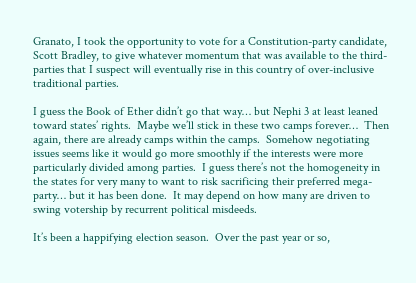Granato, I took the opportunity to vote for a Constitution-party candidate, Scott Bradley, to give whatever momentum that was available to the third-parties that I suspect will eventually rise in this country of over-inclusive traditional parties.

I guess the Book of Ether didn’t go that way… but Nephi 3 at least leaned toward states’ rights.  Maybe we’ll stick in these two camps forever…  Then again, there are already camps within the camps.  Somehow negotiating issues seems like it would go more smoothly if the interests were more particularly divided among parties.  I guess there’s not the homogeneity in the states for very many to want to risk sacrificing their preferred mega-party… but it has been done.  It may depend on how many are driven to swing votership by recurrent political misdeeds.

It’s been a happifying election season.  Over the past year or so,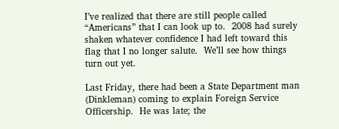I’ve realized that there are still people called “Americans” that I can look up to.  2008 had surely shaken whatever confidence I had left toward this flag that I no longer salute.  We’ll see how things turn out yet.

Last Friday, there had been a State Department man (Dinkleman) coming to explain Foreign Service Officership.  He was late; the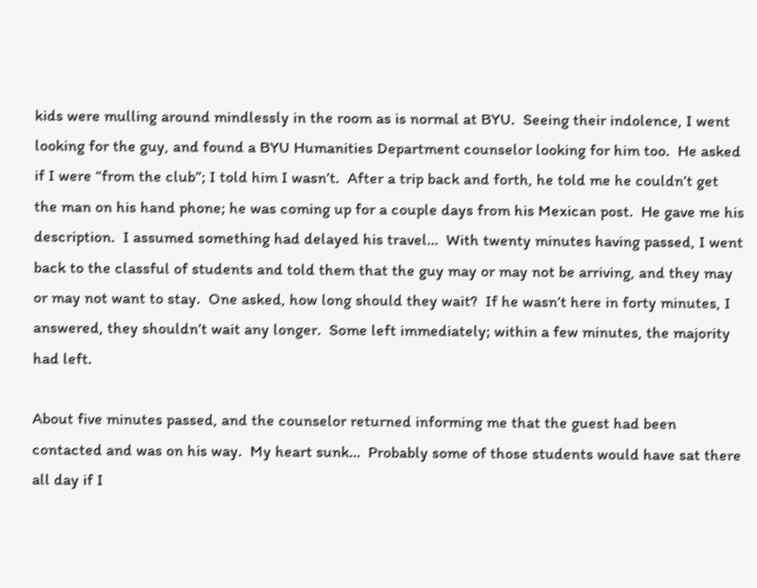kids were mulling around mindlessly in the room as is normal at BYU.  Seeing their indolence, I went looking for the guy, and found a BYU Humanities Department counselor looking for him too.  He asked if I were “from the club”; I told him I wasn’t.  After a trip back and forth, he told me he couldn’t get the man on his hand phone; he was coming up for a couple days from his Mexican post.  He gave me his description.  I assumed something had delayed his travel…  With twenty minutes having passed, I went back to the classful of students and told them that the guy may or may not be arriving, and they may or may not want to stay.  One asked, how long should they wait?  If he wasn’t here in forty minutes, I answered, they shouldn’t wait any longer.  Some left immediately; within a few minutes, the majority had left.

About five minutes passed, and the counselor returned informing me that the guest had been contacted and was on his way.  My heart sunk…  Probably some of those students would have sat there all day if I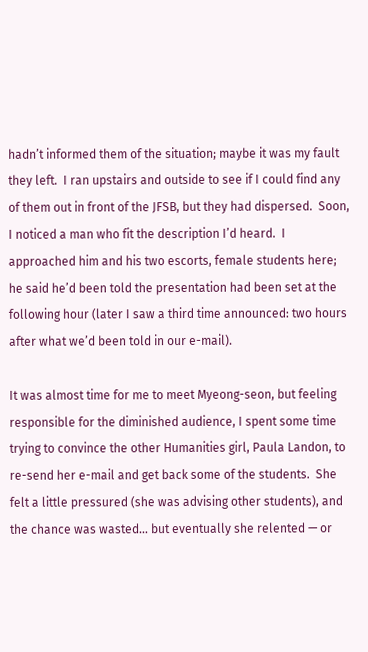hadn’t informed them of the situation; maybe it was my fault they left.  I ran upstairs and outside to see if I could find any of them out in front of the JFSB, but they had dispersed.  Soon, I noticed a man who fit the description I’d heard.  I approached him and his two escorts, female students here; he said he’d been told the presentation had been set at the following hour (later I saw a third time announced: two hours after what we’d been told in our e-mail).

It was almost time for me to meet Myeong-seon, but feeling responsible for the diminished audience, I spent some time trying to convince the other Humanities girl, Paula Landon, to re-send her e-mail and get back some of the students.  She felt a little pressured (she was advising other students), and the chance was wasted… but eventually she relented — or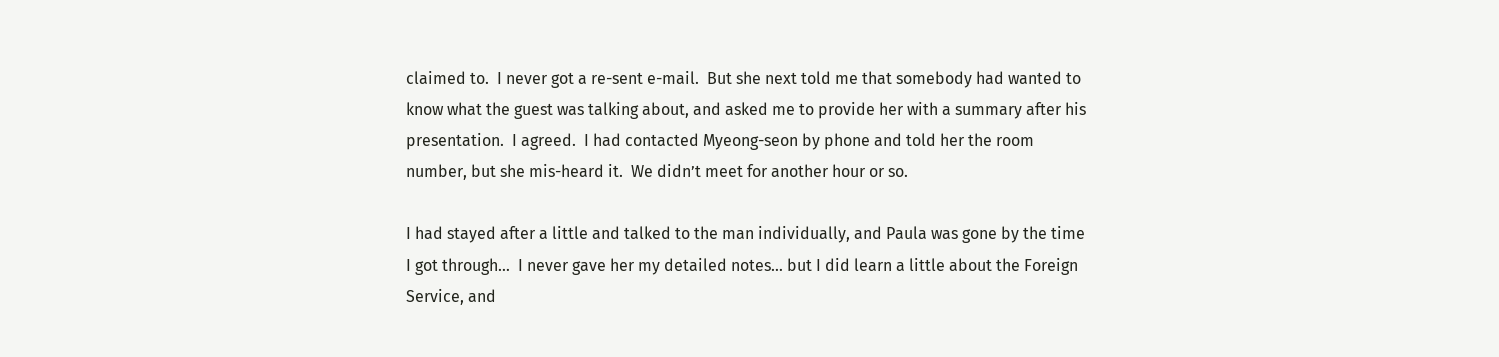claimed to.  I never got a re-sent e-mail.  But she next told me that somebody had wanted to know what the guest was talking about, and asked me to provide her with a summary after his presentation.  I agreed.  I had contacted Myeong-seon by phone and told her the room number, but she mis-heard it.  We didn’t meet for another hour or so.

I had stayed after a little and talked to the man individually, and Paula was gone by the time I got through…  I never gave her my detailed notes… but I did learn a little about the Foreign Service, and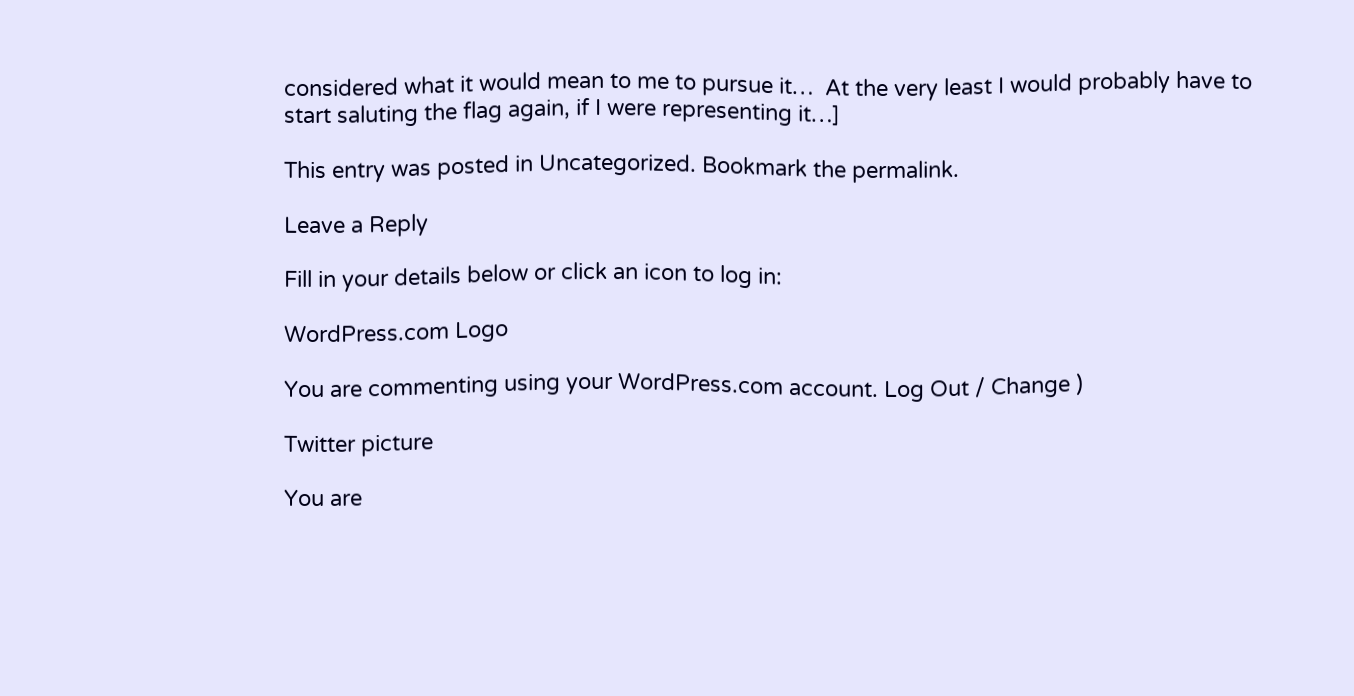considered what it would mean to me to pursue it…  At the very least I would probably have to start saluting the flag again, if I were representing it…]

This entry was posted in Uncategorized. Bookmark the permalink.

Leave a Reply

Fill in your details below or click an icon to log in:

WordPress.com Logo

You are commenting using your WordPress.com account. Log Out / Change )

Twitter picture

You are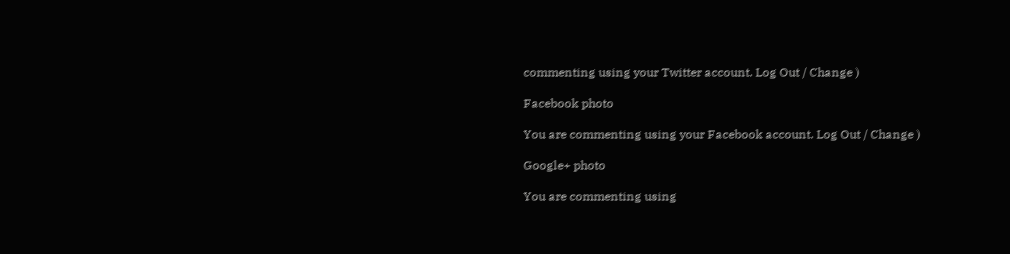commenting using your Twitter account. Log Out / Change )

Facebook photo

You are commenting using your Facebook account. Log Out / Change )

Google+ photo

You are commenting using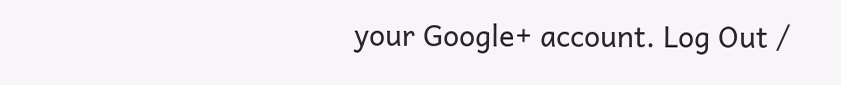your Google+ account. Log Out /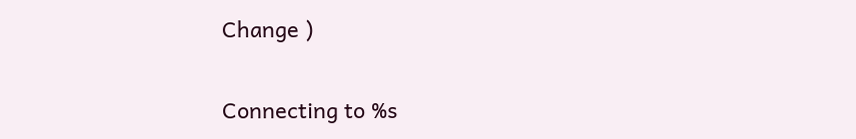Change )

Connecting to %s